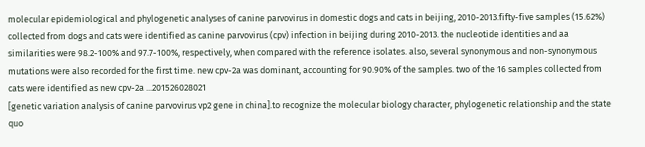molecular epidemiological and phylogenetic analyses of canine parvovirus in domestic dogs and cats in beijing, 2010-2013.fifty-five samples (15.62%) collected from dogs and cats were identified as canine parvovirus (cpv) infection in beijing during 2010-2013. the nucleotide identities and aa similarities were 98.2-100% and 97.7-100%, respectively, when compared with the reference isolates. also, several synonymous and non-synonymous mutations were also recorded for the first time. new cpv-2a was dominant, accounting for 90.90% of the samples. two of the 16 samples collected from cats were identified as new cpv-2a ...201526028021
[genetic variation analysis of canine parvovirus vp2 gene in china].to recognize the molecular biology character, phylogenetic relationship and the state quo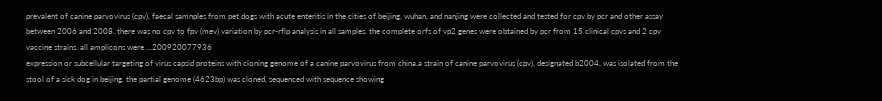prevalent of canine parvovirus (cpv), faecal samnples from pet dogs with acute enteritis in the cities of beijing, wuhan, and nanjing were collected and tested for cpv by pcr and other assay between 2006 and 2008. there was no cpv to fpv (mev) variation by pcr-rflp analysis in all samples. the complete orfs of vp2 genes were obtained by pcr from 15 clinical cpvs and 2 cpv vaccine strains. all amplicons were ...200920077936
expression or subcellular targeting of virus capsid proteins with cloning genome of a canine parvovirus from china.a strain of canine parvovirus (cpv), designated b2004, was isolated from the stool of a sick dog in beijing. the partial genome (4623bp) was cloned, sequenced with sequence showing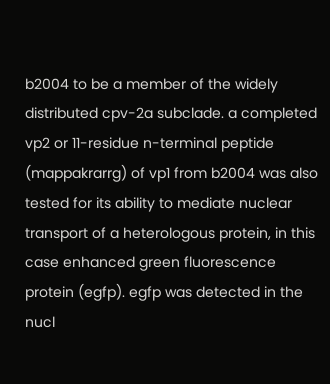b2004 to be a member of the widely distributed cpv-2a subclade. a completed vp2 or 11-residue n-terminal peptide (mappakrarrg) of vp1 from b2004 was also tested for its ability to mediate nuclear transport of a heterologous protein, in this case enhanced green fluorescence protein (egfp). egfp was detected in the nucl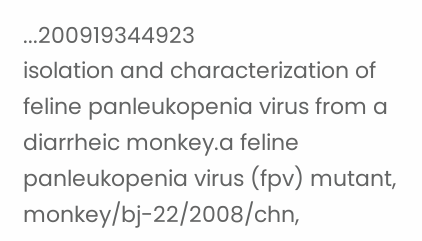...200919344923
isolation and characterization of feline panleukopenia virus from a diarrheic monkey.a feline panleukopenia virus (fpv) mutant, monkey/bj-22/2008/chn,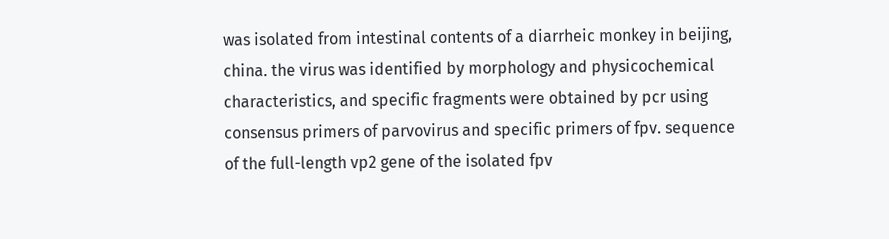was isolated from intestinal contents of a diarrheic monkey in beijing, china. the virus was identified by morphology and physicochemical characteristics, and specific fragments were obtained by pcr using consensus primers of parvovirus and specific primers of fpv. sequence of the full-length vp2 gene of the isolated fpv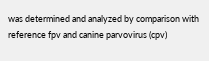was determined and analyzed by comparison with reference fpv and canine parvovirus (cpv)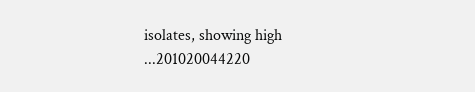isolates, showing high ...201020044220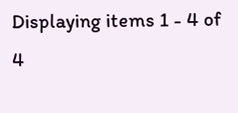Displaying items 1 - 4 of 4